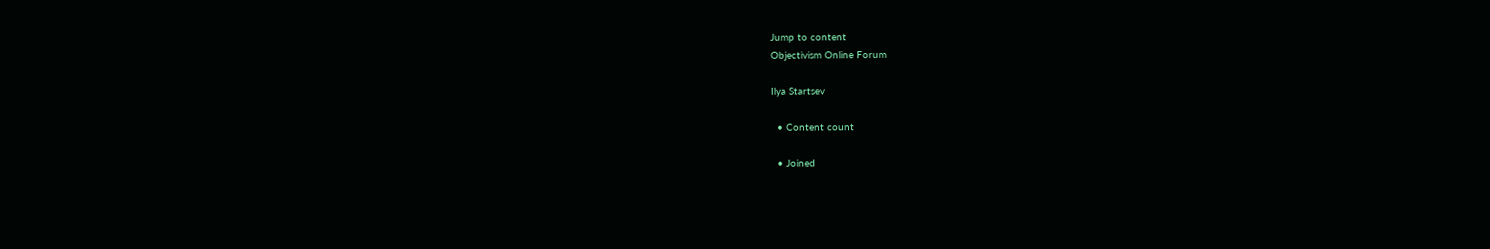Jump to content
Objectivism Online Forum

Ilya Startsev

  • Content count

  • Joined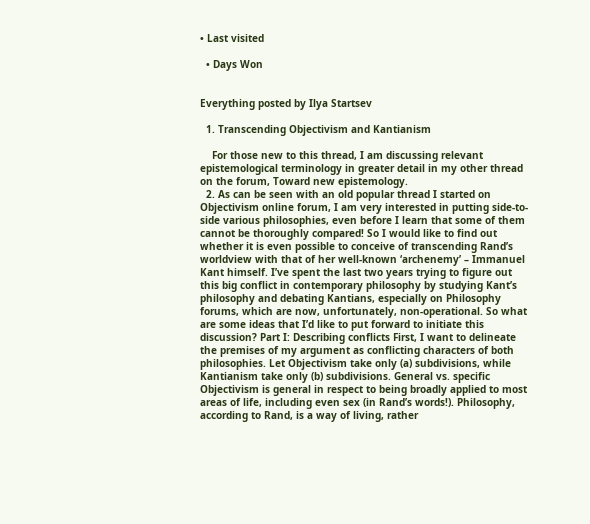• Last visited

  • Days Won


Everything posted by Ilya Startsev

  1. Transcending Objectivism and Kantianism

    For those new to this thread, I am discussing relevant epistemological terminology in greater detail in my other thread on the forum, Toward new epistemology.
  2. As can be seen with an old popular thread I started on Objectivism online forum, I am very interested in putting side-to-side various philosophies, even before I learn that some of them cannot be thoroughly compared! So I would like to find out whether it is even possible to conceive of transcending Rand’s worldview with that of her well-known ‘archenemy’ – Immanuel Kant himself. I’ve spent the last two years trying to figure out this big conflict in contemporary philosophy by studying Kant’s philosophy and debating Kantians, especially on Philosophy forums, which are now, unfortunately, non-operational. So what are some ideas that I’d like to put forward to initiate this discussion? Part I: Describing conflicts First, I want to delineate the premises of my argument as conflicting characters of both philosophies. Let Objectivism take only (a) subdivisions, while Kantianism take only (b) subdivisions. General vs. specific Objectivism is general in respect to being broadly applied to most areas of life, including even sex (in Rand’s words!). Philosophy, according to Rand, is a way of living, rather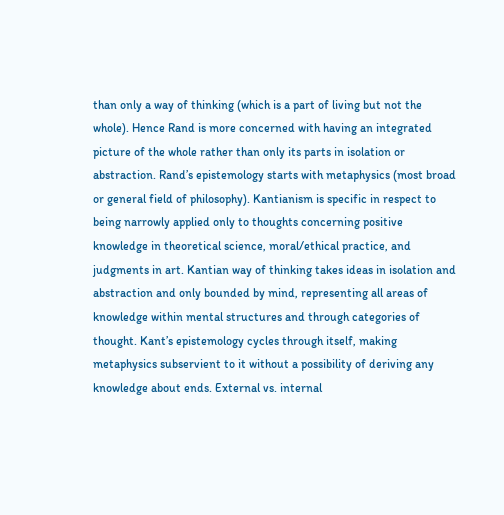than only a way of thinking (which is a part of living but not the whole). Hence Rand is more concerned with having an integrated picture of the whole rather than only its parts in isolation or abstraction. Rand’s epistemology starts with metaphysics (most broad or general field of philosophy). Kantianism is specific in respect to being narrowly applied only to thoughts concerning positive knowledge in theoretical science, moral/ethical practice, and judgments in art. Kantian way of thinking takes ideas in isolation and abstraction and only bounded by mind, representing all areas of knowledge within mental structures and through categories of thought. Kant’s epistemology cycles through itself, making metaphysics subservient to it without a possibility of deriving any knowledge about ends. External vs. internal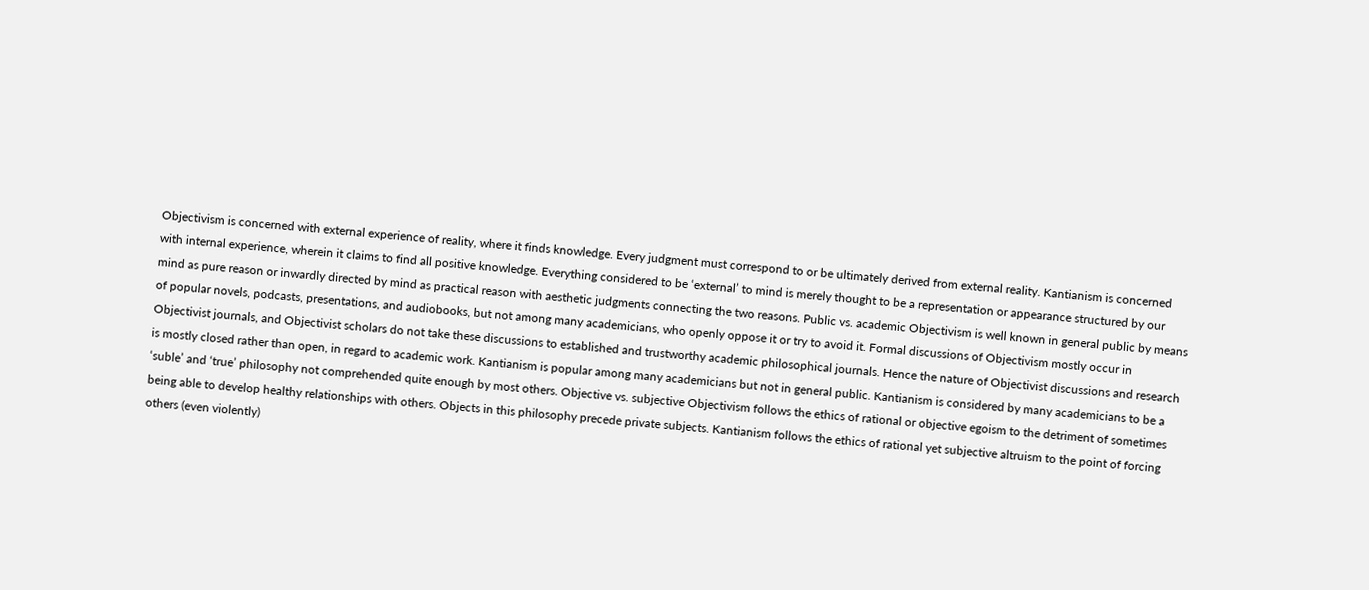Objectivism is concerned with external experience of reality, where it finds knowledge. Every judgment must correspond to or be ultimately derived from external reality. Kantianism is concerned with internal experience, wherein it claims to find all positive knowledge. Everything considered to be ‘external’ to mind is merely thought to be a representation or appearance structured by our mind as pure reason or inwardly directed by mind as practical reason with aesthetic judgments connecting the two reasons. Public vs. academic Objectivism is well known in general public by means of popular novels, podcasts, presentations, and audiobooks, but not among many academicians, who openly oppose it or try to avoid it. Formal discussions of Objectivism mostly occur in Objectivist journals, and Objectivist scholars do not take these discussions to established and trustworthy academic philosophical journals. Hence the nature of Objectivist discussions and research is mostly closed rather than open, in regard to academic work. Kantianism is popular among many academicians but not in general public. Kantianism is considered by many academicians to be a ‘suble’ and ‘true’ philosophy not comprehended quite enough by most others. Objective vs. subjective Objectivism follows the ethics of rational or objective egoism to the detriment of sometimes being able to develop healthy relationships with others. Objects in this philosophy precede private subjects. Kantianism follows the ethics of rational yet subjective altruism to the point of forcing others (even violently)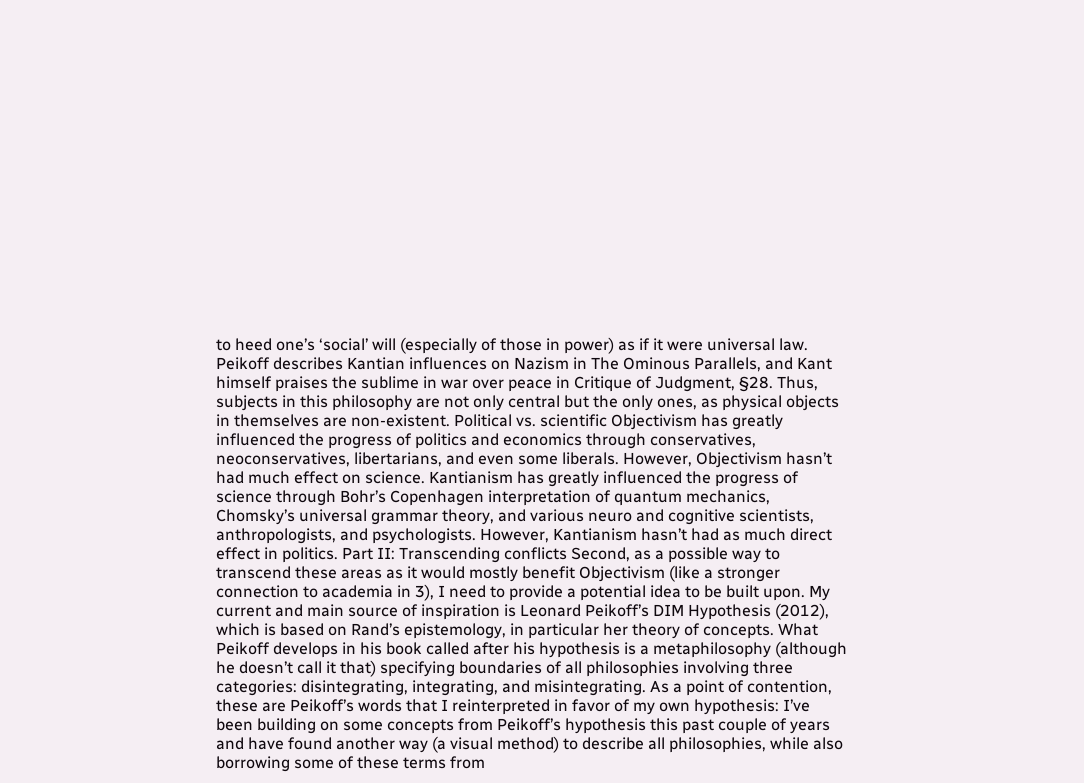to heed one’s ‘social’ will (especially of those in power) as if it were universal law. Peikoff describes Kantian influences on Nazism in The Ominous Parallels, and Kant himself praises the sublime in war over peace in Critique of Judgment, §28. Thus, subjects in this philosophy are not only central but the only ones, as physical objects in themselves are non-existent. Political vs. scientific Objectivism has greatly influenced the progress of politics and economics through conservatives, neoconservatives, libertarians, and even some liberals. However, Objectivism hasn’t had much effect on science. Kantianism has greatly influenced the progress of science through Bohr’s Copenhagen interpretation of quantum mechanics, Chomsky’s universal grammar theory, and various neuro and cognitive scientists, anthropologists, and psychologists. However, Kantianism hasn’t had as much direct effect in politics. Part II: Transcending conflicts Second, as a possible way to transcend these areas as it would mostly benefit Objectivism (like a stronger connection to academia in 3), I need to provide a potential idea to be built upon. My current and main source of inspiration is Leonard Peikoff’s DIM Hypothesis (2012), which is based on Rand’s epistemology, in particular her theory of concepts. What Peikoff develops in his book called after his hypothesis is a metaphilosophy (although he doesn’t call it that) specifying boundaries of all philosophies involving three categories: disintegrating, integrating, and misintegrating. As a point of contention, these are Peikoff’s words that I reinterpreted in favor of my own hypothesis: I’ve been building on some concepts from Peikoff’s hypothesis this past couple of years and have found another way (a visual method) to describe all philosophies, while also borrowing some of these terms from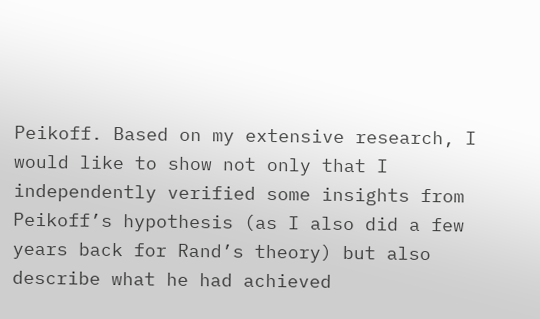Peikoff. Based on my extensive research, I would like to show not only that I independently verified some insights from Peikoff’s hypothesis (as I also did a few years back for Rand’s theory) but also describe what he had achieved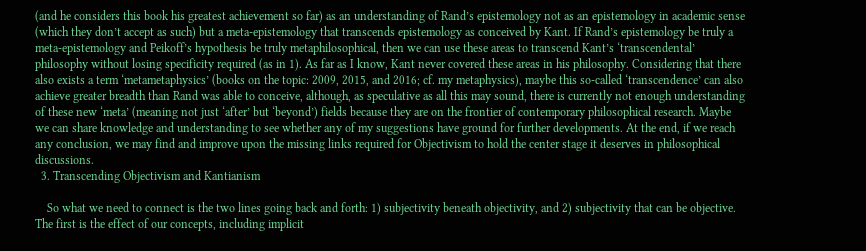(and he considers this book his greatest achievement so far) as an understanding of Rand’s epistemology not as an epistemology in academic sense (which they don’t accept as such) but a meta-epistemology that transcends epistemology as conceived by Kant. If Rand’s epistemology be truly a meta-epistemology and Peikoff’s hypothesis be truly metaphilosophical, then we can use these areas to transcend Kant’s ‘transcendental’ philosophy without losing specificity required (as in 1). As far as I know, Kant never covered these areas in his philosophy. Considering that there also exists a term ‘metametaphysics’ (books on the topic: 2009, 2015, and 2016; cf. my metaphysics), maybe this so-called ‘transcendence’ can also achieve greater breadth than Rand was able to conceive, although, as speculative as all this may sound, there is currently not enough understanding of these new ‘meta’ (meaning not just ‘after’ but ‘beyond’) fields because they are on the frontier of contemporary philosophical research. Maybe we can share knowledge and understanding to see whether any of my suggestions have ground for further developments. At the end, if we reach any conclusion, we may find and improve upon the missing links required for Objectivism to hold the center stage it deserves in philosophical discussions.
  3. Transcending Objectivism and Kantianism

    So what we need to connect is the two lines going back and forth: 1) subjectivity beneath objectivity, and 2) subjectivity that can be objective. The first is the effect of our concepts, including implicit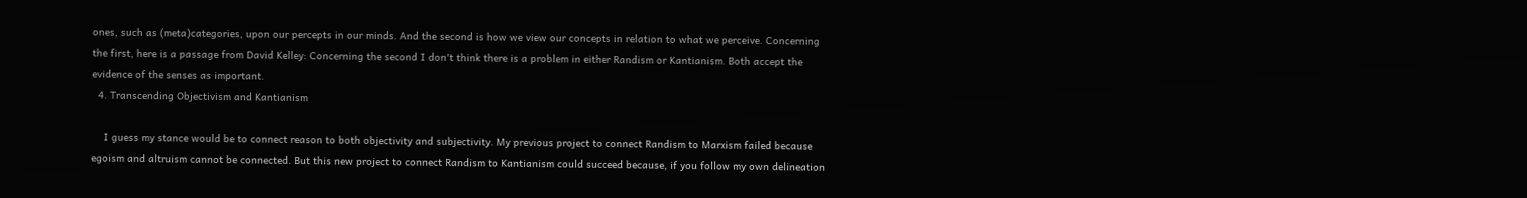ones, such as (meta)categories, upon our percepts in our minds. And the second is how we view our concepts in relation to what we perceive. Concerning the first, here is a passage from David Kelley: Concerning the second I don't think there is a problem in either Randism or Kantianism. Both accept the evidence of the senses as important.
  4. Transcending Objectivism and Kantianism

    I guess my stance would be to connect reason to both objectivity and subjectivity. My previous project to connect Randism to Marxism failed because egoism and altruism cannot be connected. But this new project to connect Randism to Kantianism could succeed because, if you follow my own delineation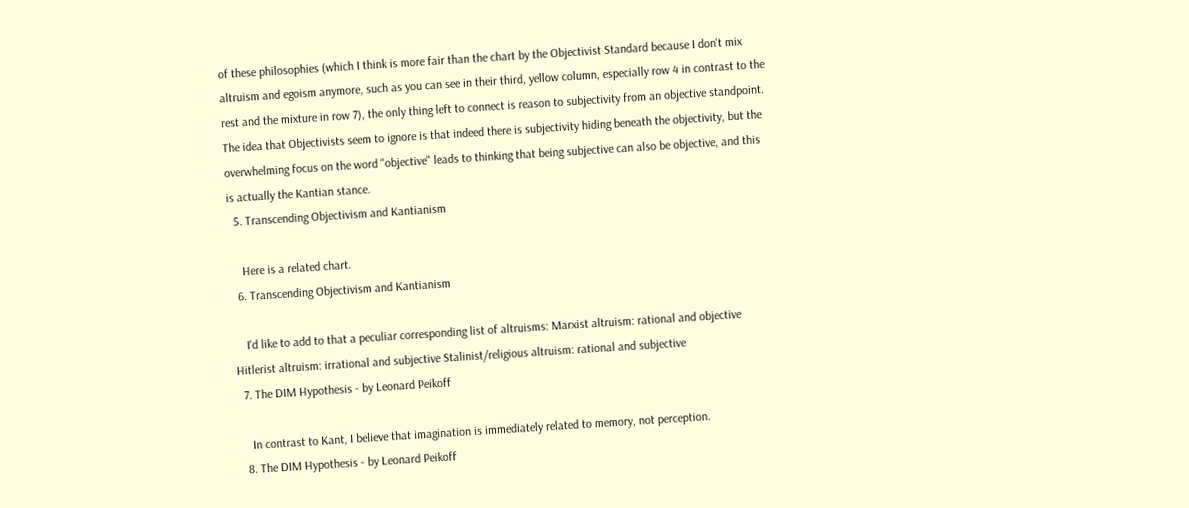of these philosophies (which I think is more fair than the chart by the Objectivist Standard because I don't mix altruism and egoism anymore, such as you can see in their third, yellow column, especially row 4 in contrast to the rest and the mixture in row 7), the only thing left to connect is reason to subjectivity from an objective standpoint. The idea that Objectivists seem to ignore is that indeed there is subjectivity hiding beneath the objectivity, but the overwhelming focus on the word "objective" leads to thinking that being subjective can also be objective, and this is actually the Kantian stance.
  5. Transcending Objectivism and Kantianism

    Here is a related chart.
  6. Transcending Objectivism and Kantianism

    I'd like to add to that a peculiar corresponding list of altruisms: Marxist altruism: rational and objective Hitlerist altruism: irrational and subjective Stalinist/religious altruism: rational and subjective
  7. The DIM Hypothesis - by Leonard Peikoff

    In contrast to Kant, I believe that imagination is immediately related to memory, not perception.
  8. The DIM Hypothesis - by Leonard Peikoff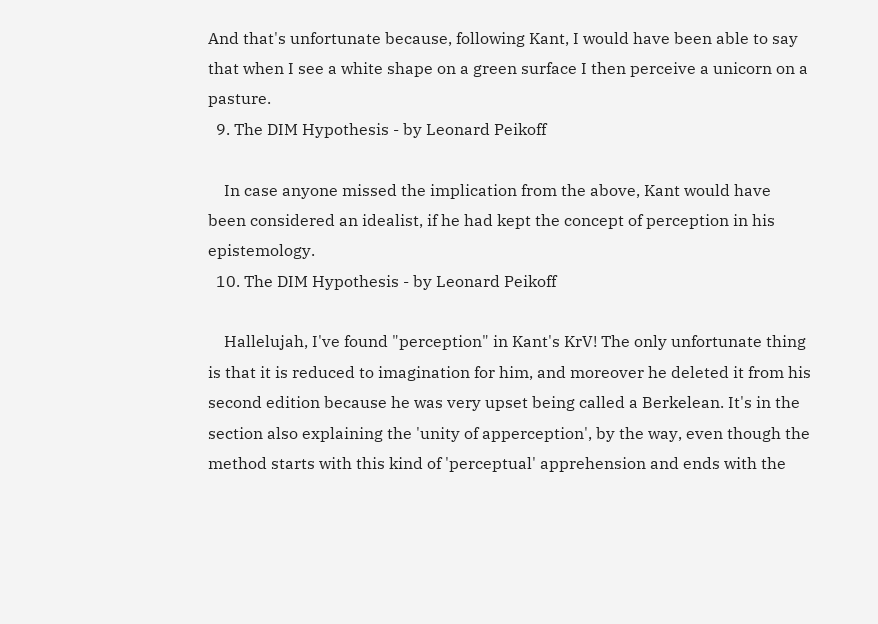And that's unfortunate because, following Kant, I would have been able to say that when I see a white shape on a green surface I then perceive a unicorn on a pasture.
  9. The DIM Hypothesis - by Leonard Peikoff

    In case anyone missed the implication from the above, Kant would have been considered an idealist, if he had kept the concept of perception in his epistemology.
  10. The DIM Hypothesis - by Leonard Peikoff

    Hallelujah, I've found "perception" in Kant's KrV! The only unfortunate thing is that it is reduced to imagination for him, and moreover he deleted it from his second edition because he was very upset being called a Berkelean. It's in the section also explaining the 'unity of apperception', by the way, even though the method starts with this kind of 'perceptual' apprehension and ends with the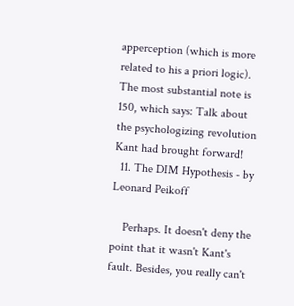apperception (which is more related to his a priori logic). The most substantial note is 150, which says: Talk about the psychologizing revolution Kant had brought forward!
  11. The DIM Hypothesis - by Leonard Peikoff

    Perhaps. It doesn't deny the point that it wasn't Kant's fault. Besides, you really can't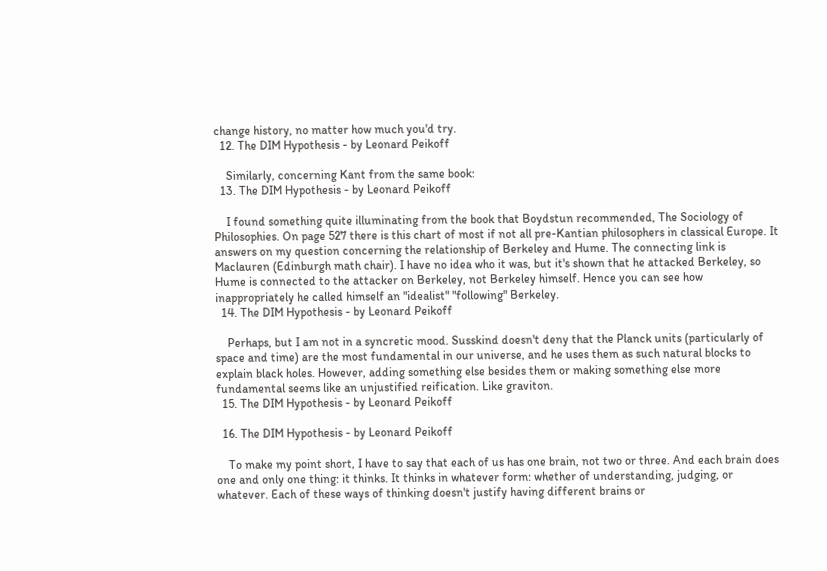change history, no matter how much you'd try.
  12. The DIM Hypothesis - by Leonard Peikoff

    Similarly, concerning Kant from the same book:
  13. The DIM Hypothesis - by Leonard Peikoff

    I found something quite illuminating from the book that Boydstun recommended, The Sociology of Philosophies. On page 527 there is this chart of most if not all pre-Kantian philosophers in classical Europe. It answers on my question concerning the relationship of Berkeley and Hume. The connecting link is Maclauren (Edinburgh math chair). I have no idea who it was, but it's shown that he attacked Berkeley, so Hume is connected to the attacker on Berkeley, not Berkeley himself. Hence you can see how inappropriately he called himself an "idealist" "following" Berkeley.
  14. The DIM Hypothesis - by Leonard Peikoff

    Perhaps, but I am not in a syncretic mood. Susskind doesn't deny that the Planck units (particularly of space and time) are the most fundamental in our universe, and he uses them as such natural blocks to explain black holes. However, adding something else besides them or making something else more fundamental seems like an unjustified reification. Like graviton.
  15. The DIM Hypothesis - by Leonard Peikoff

  16. The DIM Hypothesis - by Leonard Peikoff

    To make my point short, I have to say that each of us has one brain, not two or three. And each brain does one and only one thing: it thinks. It thinks in whatever form: whether of understanding, judging, or whatever. Each of these ways of thinking doesn't justify having different brains or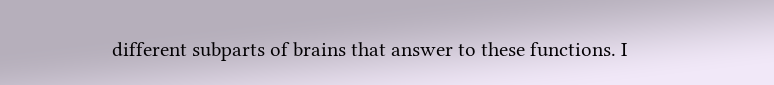different subparts of brains that answer to these functions. I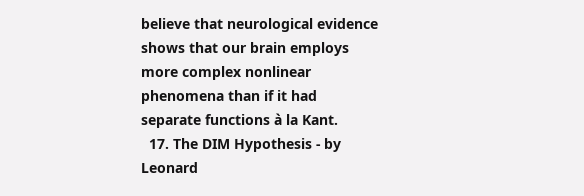believe that neurological evidence shows that our brain employs more complex nonlinear phenomena than if it had separate functions à la Kant.
  17. The DIM Hypothesis - by Leonard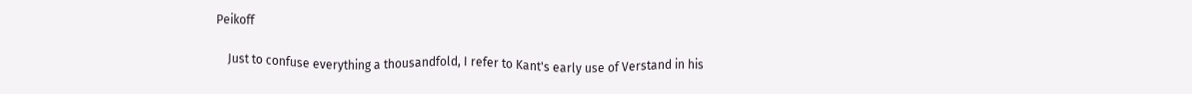Peikoff

    Just to confuse everything a thousandfold, I refer to Kant's early use of Verstand in his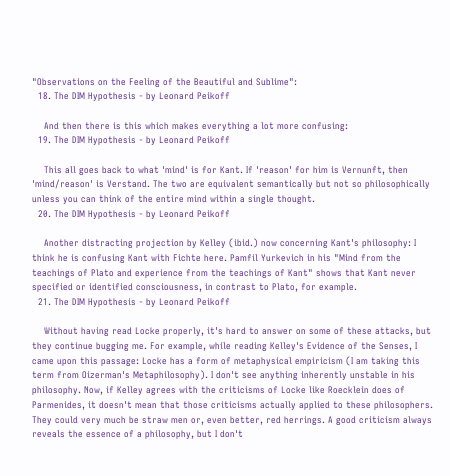"Observations on the Feeling of the Beautiful and Sublime":
  18. The DIM Hypothesis - by Leonard Peikoff

    And then there is this which makes everything a lot more confusing:
  19. The DIM Hypothesis - by Leonard Peikoff

    This all goes back to what 'mind' is for Kant. If 'reason' for him is Vernunft, then 'mind/reason' is Verstand. The two are equivalent semantically but not so philosophically unless you can think of the entire mind within a single thought.
  20. The DIM Hypothesis - by Leonard Peikoff

    Another distracting projection by Kelley (ibid.) now concerning Kant's philosophy: I think he is confusing Kant with Fichte here. Pamfil Yurkevich in his "Mind from the teachings of Plato and experience from the teachings of Kant" shows that Kant never specified or identified consciousness, in contrast to Plato, for example.
  21. The DIM Hypothesis - by Leonard Peikoff

    Without having read Locke properly, it's hard to answer on some of these attacks, but they continue bugging me. For example, while reading Kelley's Evidence of the Senses, I came upon this passage: Locke has a form of metaphysical empiricism (I am taking this term from Oizerman's Metaphilosophy). I don't see anything inherently unstable in his philosophy. Now, if Kelley agrees with the criticisms of Locke like Roecklein does of Parmenides, it doesn't mean that those criticisms actually applied to these philosophers. They could very much be straw men or, even better, red herrings. A good criticism always reveals the essence of a philosophy, but I don't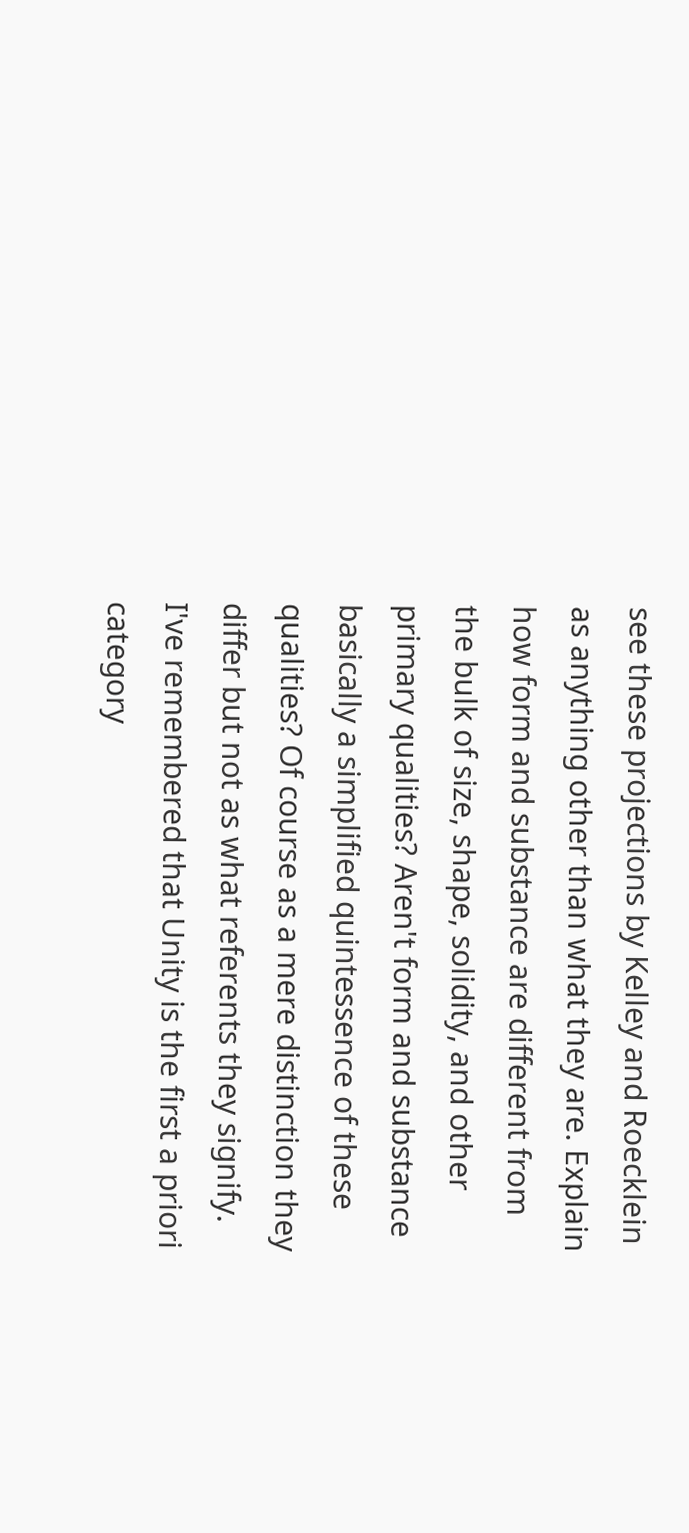see these projections by Kelley and Roecklein as anything other than what they are. Explain how form and substance are different from the bulk of size, shape, solidity, and other primary qualities? Aren't form and substance basically a simplified quintessence of these qualities? Of course as a mere distinction they differ but not as what referents they signify. I've remembered that Unity is the first a priori category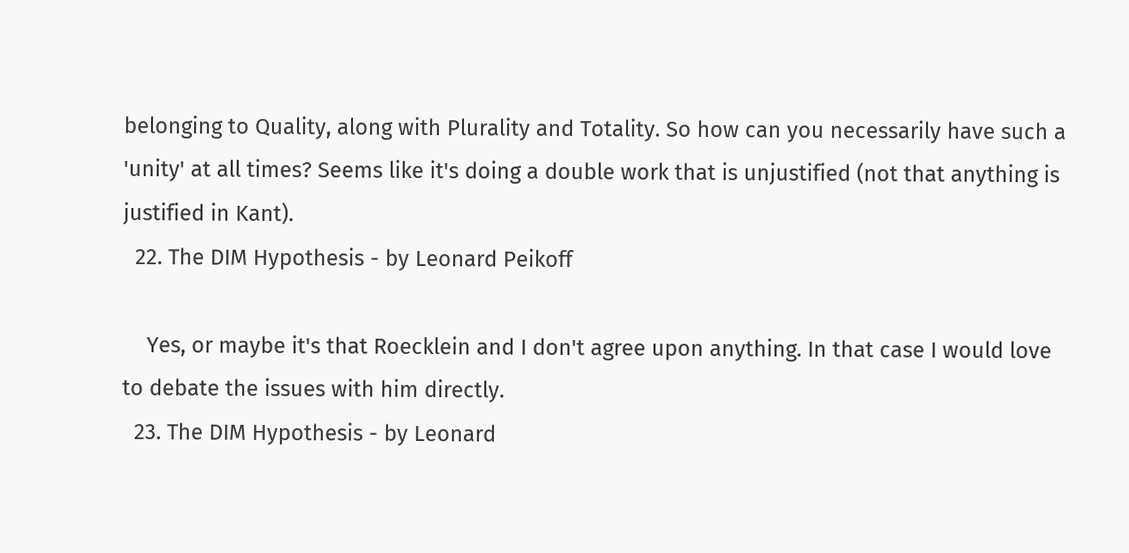belonging to Quality, along with Plurality and Totality. So how can you necessarily have such a 'unity' at all times? Seems like it's doing a double work that is unjustified (not that anything is justified in Kant).
  22. The DIM Hypothesis - by Leonard Peikoff

    Yes, or maybe it's that Roecklein and I don't agree upon anything. In that case I would love to debate the issues with him directly.
  23. The DIM Hypothesis - by Leonard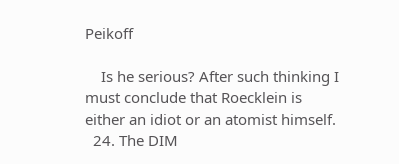Peikoff

    Is he serious? After such thinking I must conclude that Roecklein is either an idiot or an atomist himself.
  24. The DIM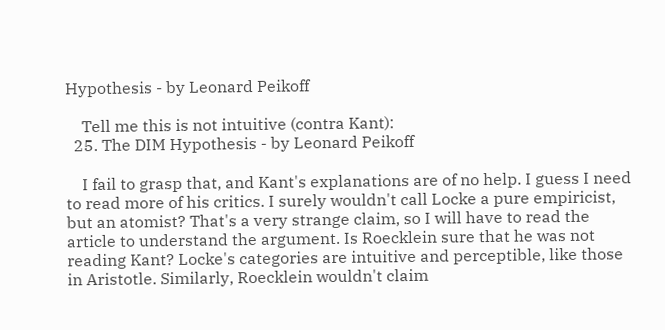Hypothesis - by Leonard Peikoff

    Tell me this is not intuitive (contra Kant):
  25. The DIM Hypothesis - by Leonard Peikoff

    I fail to grasp that, and Kant's explanations are of no help. I guess I need to read more of his critics. I surely wouldn't call Locke a pure empiricist, but an atomist? That's a very strange claim, so I will have to read the article to understand the argument. Is Roecklein sure that he was not reading Kant? Locke's categories are intuitive and perceptible, like those in Aristotle. Similarly, Roecklein wouldn't claim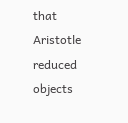that Aristotle reduced objects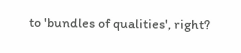to 'bundles of qualities', right?